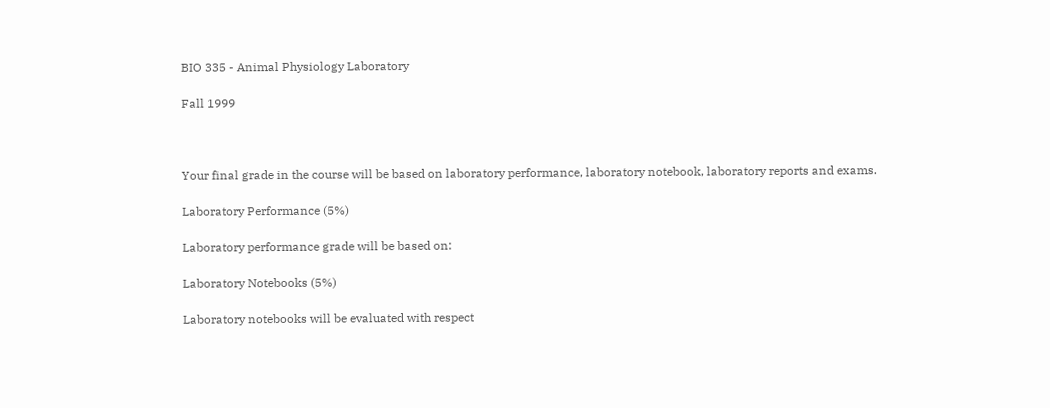BIO 335 - Animal Physiology Laboratory

Fall 1999



Your final grade in the course will be based on laboratory performance, laboratory notebook, laboratory reports and exams.

Laboratory Performance (5%)

Laboratory performance grade will be based on:

Laboratory Notebooks (5%)

Laboratory notebooks will be evaluated with respect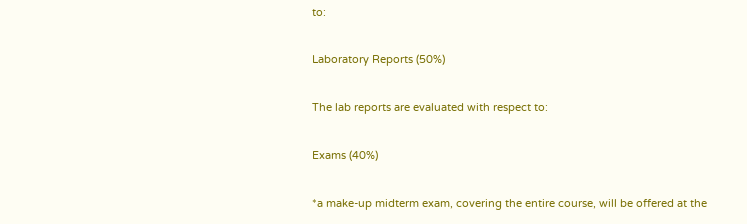to:

Laboratory Reports (50%)

The lab reports are evaluated with respect to:

Exams (40%)

*a make-up midterm exam, covering the entire course, will be offered at the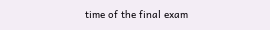time of the final exam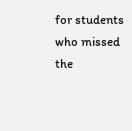for students who missed the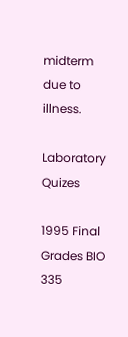midterm due to illness.

Laboratory Quizes

1995 Final Grades BIO 335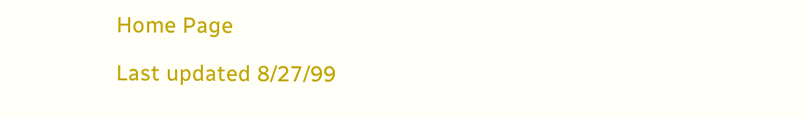Home Page

Last updated 8/27/99